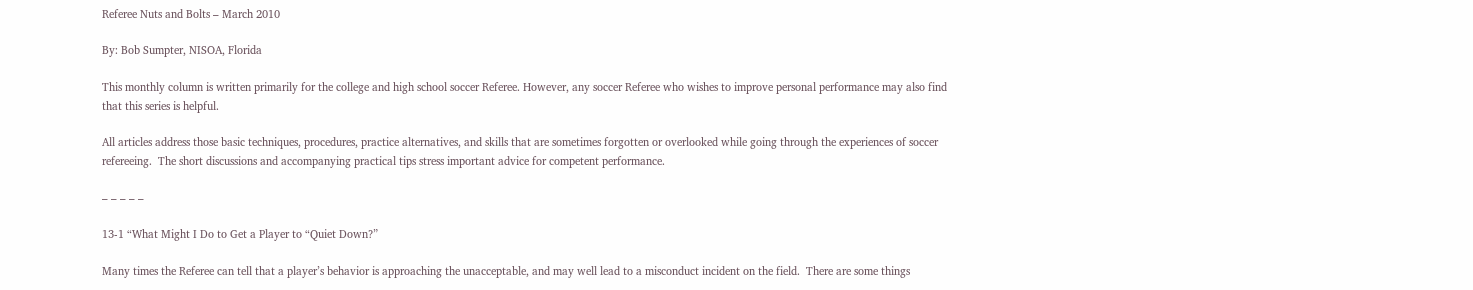Referee Nuts and Bolts – March 2010

By: Bob Sumpter, NISOA, Florida

This monthly column is written primarily for the college and high school soccer Referee. However, any soccer Referee who wishes to improve personal performance may also find that this series is helpful.

All articles address those basic techniques, procedures, practice alternatives, and skills that are sometimes forgotten or overlooked while going through the experiences of soccer refereeing.  The short discussions and accompanying practical tips stress important advice for competent performance.

– – – – –

13-1 “What Might I Do to Get a Player to “Quiet Down?”

Many times the Referee can tell that a player’s behavior is approaching the unacceptable, and may well lead to a misconduct incident on the field.  There are some things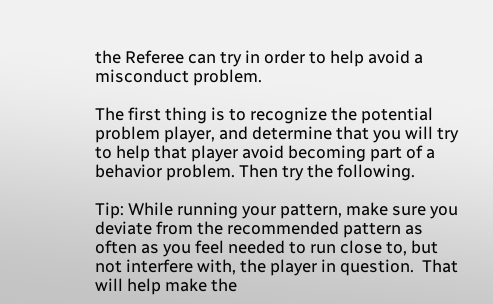the Referee can try in order to help avoid a misconduct problem.

The first thing is to recognize the potential problem player, and determine that you will try to help that player avoid becoming part of a behavior problem. Then try the following.

Tip: While running your pattern, make sure you deviate from the recommended pattern as often as you feel needed to run close to, but not interfere with, the player in question.  That will help make the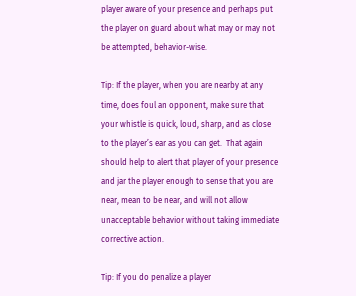player aware of your presence and perhaps put the player on guard about what may or may not be attempted, behavior-wise.

Tip: If the player, when you are nearby at any time, does foul an opponent, make sure that your whistle is quick, loud, sharp, and as close to the player’s ear as you can get.  That again should help to alert that player of your presence and jar the player enough to sense that you are near, mean to be near, and will not allow unacceptable behavior without taking immediate corrective action.

Tip: If you do penalize a player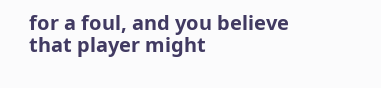for a foul, and you believe that player might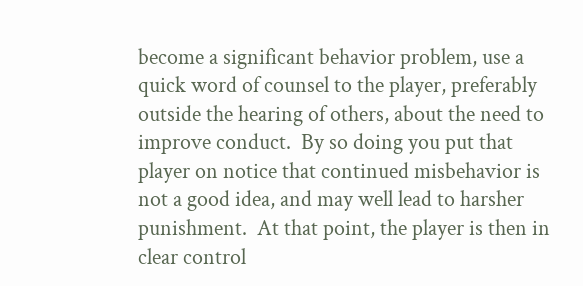become a significant behavior problem, use a quick word of counsel to the player, preferably outside the hearing of others, about the need to improve conduct.  By so doing you put that player on notice that continued misbehavior is not a good idea, and may well lead to harsher punishment.  At that point, the player is then in clear control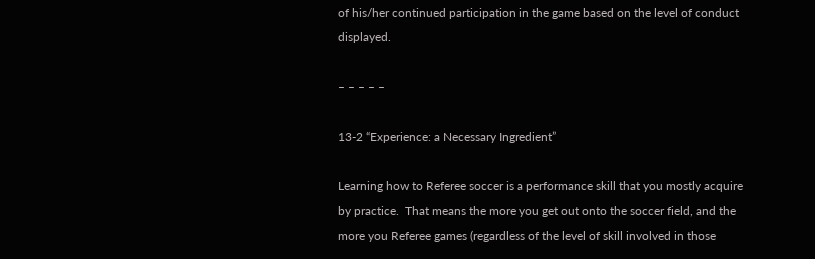of his/her continued participation in the game based on the level of conduct displayed.

– – – – –

13-2 “Experience: a Necessary Ingredient”

Learning how to Referee soccer is a performance skill that you mostly acquire by practice.  That means the more you get out onto the soccer field, and the more you Referee games (regardless of the level of skill involved in those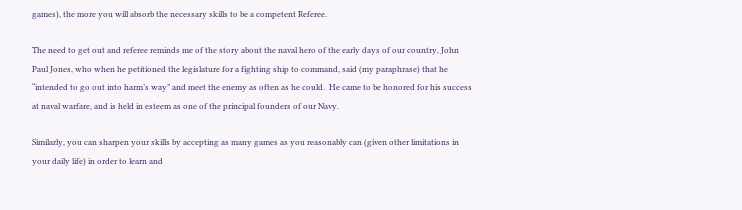games), the more you will absorb the necessary skills to be a competent Referee.

The need to get out and referee reminds me of the story about the naval hero of the early days of our country, John Paul Jones, who when he petitioned the legislature for a fighting ship to command, said (my paraphrase) that he “intended to go out into harm’s way” and meet the enemy as often as he could.  He came to be honored for his success at naval warfare, and is held in esteem as one of the principal founders of our Navy.

Similarly, you can sharpen your skills by accepting as many games as you reasonably can (given other limitations in your daily life) in order to learn and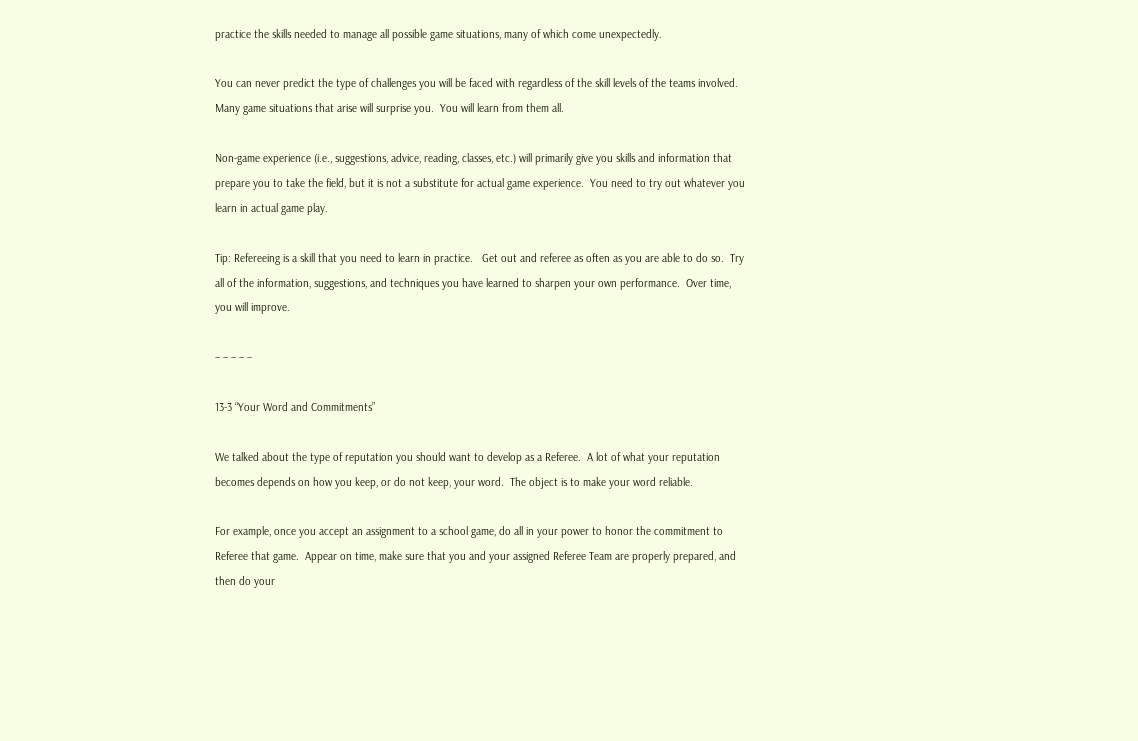practice the skills needed to manage all possible game situations, many of which come unexpectedly.

You can never predict the type of challenges you will be faced with regardless of the skill levels of the teams involved.  Many game situations that arise will surprise you.  You will learn from them all.

Non-game experience (i.e., suggestions, advice, reading, classes, etc.) will primarily give you skills and information that prepare you to take the field, but it is not a substitute for actual game experience.  You need to try out whatever you learn in actual game play.

Tip: Refereeing is a skill that you need to learn in practice.   Get out and referee as often as you are able to do so.  Try all of the information, suggestions, and techniques you have learned to sharpen your own performance.  Over time, you will improve.

– – – – –

13-3 “Your Word and Commitments”

We talked about the type of reputation you should want to develop as a Referee.  A lot of what your reputation becomes depends on how you keep, or do not keep, your word.  The object is to make your word reliable.

For example, once you accept an assignment to a school game, do all in your power to honor the commitment to Referee that game.  Appear on time, make sure that you and your assigned Referee Team are properly prepared, and then do your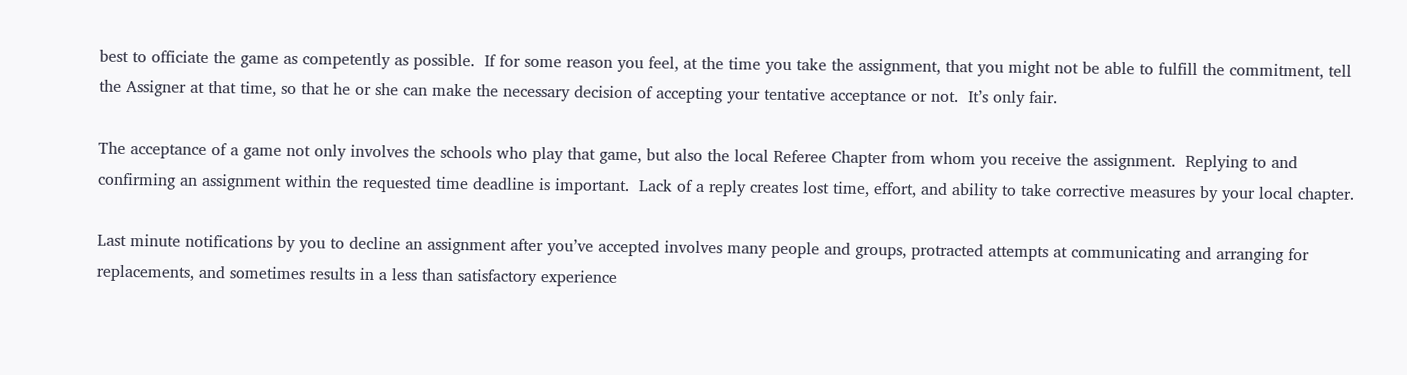best to officiate the game as competently as possible.  If for some reason you feel, at the time you take the assignment, that you might not be able to fulfill the commitment, tell the Assigner at that time, so that he or she can make the necessary decision of accepting your tentative acceptance or not.  It’s only fair.

The acceptance of a game not only involves the schools who play that game, but also the local Referee Chapter from whom you receive the assignment.  Replying to and confirming an assignment within the requested time deadline is important.  Lack of a reply creates lost time, effort, and ability to take corrective measures by your local chapter.

Last minute notifications by you to decline an assignment after you’ve accepted involves many people and groups, protracted attempts at communicating and arranging for replacements, and sometimes results in a less than satisfactory experience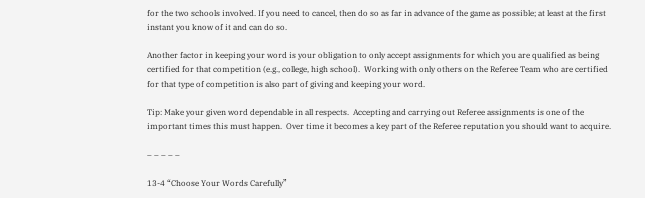for the two schools involved. If you need to cancel, then do so as far in advance of the game as possible; at least at the first instant you know of it and can do so.

Another factor in keeping your word is your obligation to only accept assignments for which you are qualified as being certified for that competition (e.g., college, high school).  Working with only others on the Referee Team who are certified for that type of competition is also part of giving and keeping your word.

Tip: Make your given word dependable in all respects.  Accepting and carrying out Referee assignments is one of the important times this must happen.  Over time it becomes a key part of the Referee reputation you should want to acquire.

– – – – –

13-4 “Choose Your Words Carefully”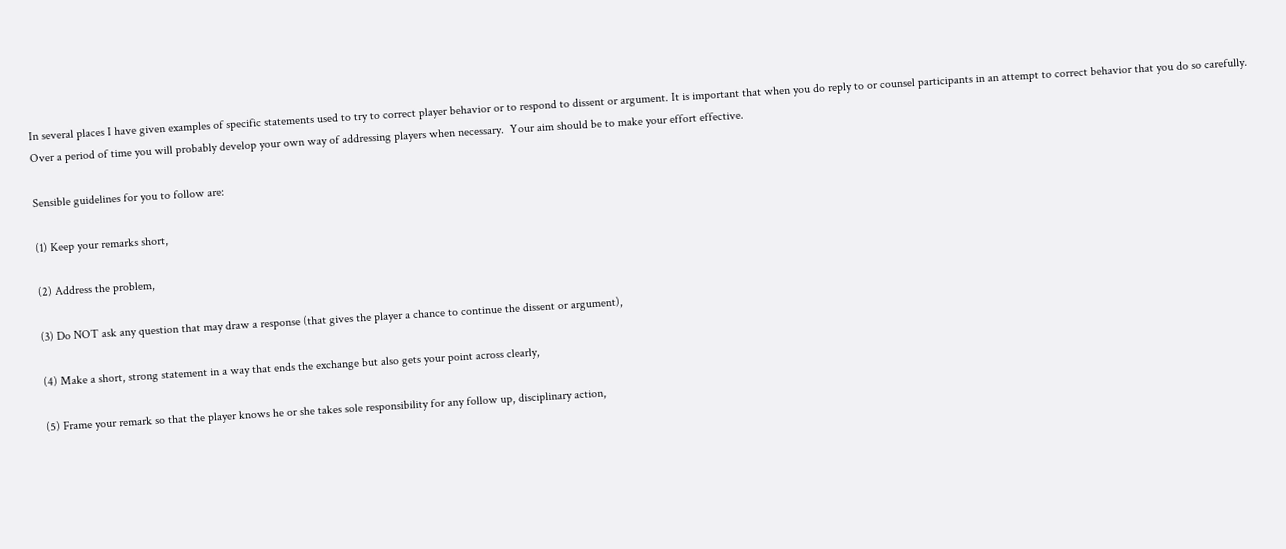In several places I have given examples of specific statements used to try to correct player behavior or to respond to dissent or argument. It is important that when you do reply to or counsel participants in an attempt to correct behavior that you do so carefully. Over a period of time you will probably develop your own way of addressing players when necessary.  Your aim should be to make your effort effective.

Sensible guidelines for you to follow are:

(1) Keep your remarks short,

(2) Address the problem,

(3) Do NOT ask any question that may draw a response (that gives the player a chance to continue the dissent or argument),

(4) Make a short, strong statement in a way that ends the exchange but also gets your point across clearly,

(5) Frame your remark so that the player knows he or she takes sole responsibility for any follow up, disciplinary action,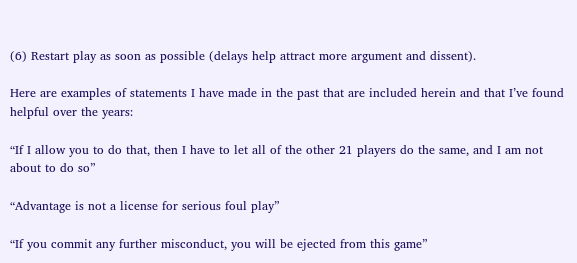(6) Restart play as soon as possible (delays help attract more argument and dissent).

Here are examples of statements I have made in the past that are included herein and that I’ve found helpful over the years:

“If I allow you to do that, then I have to let all of the other 21 players do the same, and I am not about to do so”

“Advantage is not a license for serious foul play”

“If you commit any further misconduct, you will be ejected from this game”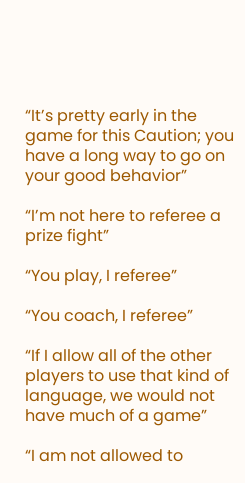“It’s pretty early in the game for this Caution; you have a long way to go on your good behavior”

“I’m not here to referee a prize fight”

“You play, I referee”

“You coach, I referee”

“If I allow all of the other players to use that kind of language, we would not have much of a game”

“I am not allowed to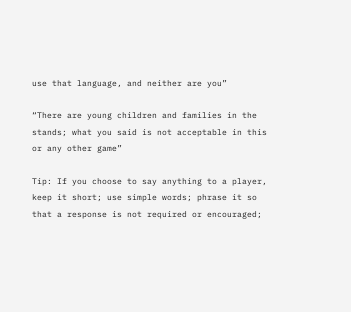use that language, and neither are you”

“There are young children and families in the stands; what you said is not acceptable in this or any other game”

Tip: If you choose to say anything to a player, keep it short; use simple words; phrase it so that a response is not required or encouraged;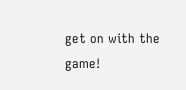get on with the game!